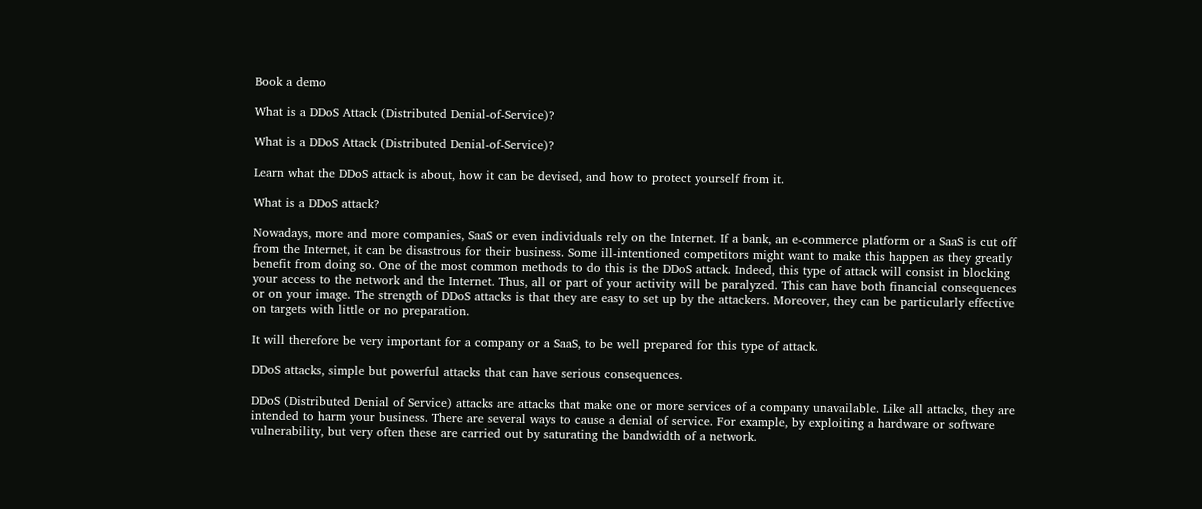Book a demo

What is a DDoS Attack (Distributed Denial-of-Service)?

What is a DDoS Attack (Distributed Denial-of-Service)?

Learn what the DDoS attack is about, how it can be devised, and how to protect yourself from it.

What is a DDoS attack?

Nowadays, more and more companies, SaaS or even individuals rely on the Internet. If a bank, an e-commerce platform or a SaaS is cut off from the Internet, it can be disastrous for their business. Some ill-intentioned competitors might want to make this happen as they greatly benefit from doing so. One of the most common methods to do this is the DDoS attack. Indeed, this type of attack will consist in blocking your access to the network and the Internet. Thus, all or part of your activity will be paralyzed. This can have both financial consequences or on your image. The strength of DDoS attacks is that they are easy to set up by the attackers. Moreover, they can be particularly effective on targets with little or no preparation.

It will therefore be very important for a company or a SaaS, to be well prepared for this type of attack.

DDoS attacks, simple but powerful attacks that can have serious consequences.

DDoS (Distributed Denial of Service) attacks are attacks that make one or more services of a company unavailable. Like all attacks, they are intended to harm your business. There are several ways to cause a denial of service. For example, by exploiting a hardware or software vulnerability, but very often these are carried out by saturating the bandwidth of a network.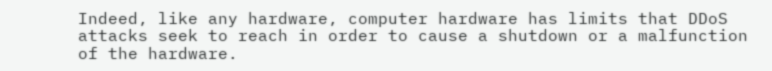Indeed, like any hardware, computer hardware has limits that DDoS attacks seek to reach in order to cause a shutdown or a malfunction of the hardware.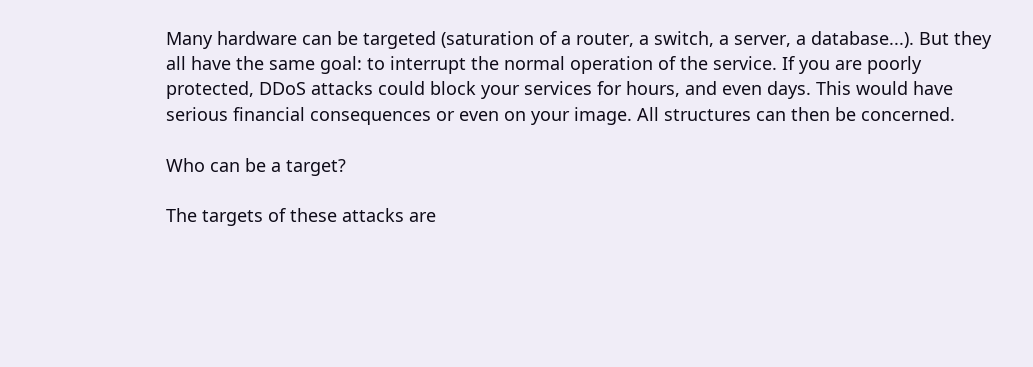Many hardware can be targeted (saturation of a router, a switch, a server, a database...). But they all have the same goal: to interrupt the normal operation of the service. If you are poorly protected, DDoS attacks could block your services for hours, and even days. This would have serious financial consequences or even on your image. All structures can then be concerned.

Who can be a target?

The targets of these attacks are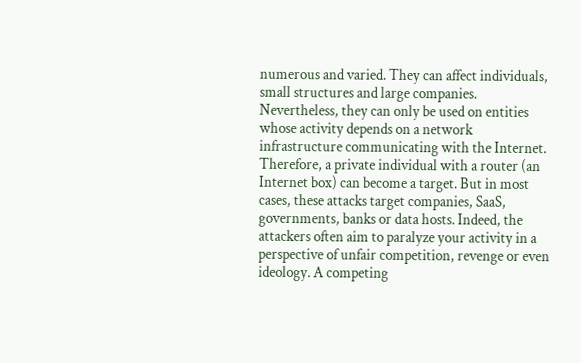numerous and varied. They can affect individuals, small structures and large companies. Nevertheless, they can only be used on entities whose activity depends on a network infrastructure communicating with the Internet. Therefore, a private individual with a router (an Internet box) can become a target. But in most cases, these attacks target companies, SaaS, governments, banks or data hosts. Indeed, the attackers often aim to paralyze your activity in a perspective of unfair competition, revenge or even ideology. A competing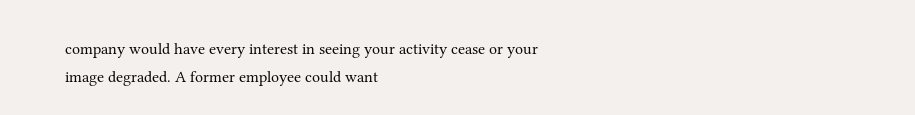company would have every interest in seeing your activity cease or your image degraded. A former employee could want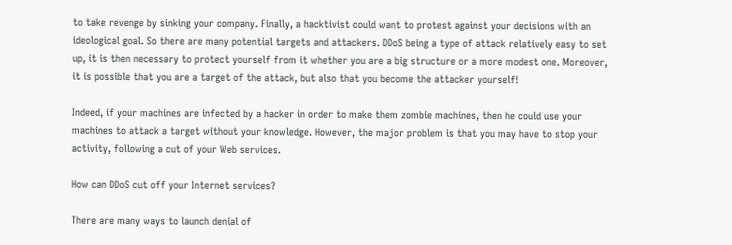to take revenge by sinking your company. Finally, a hacktivist could want to protest against your decisions with an ideological goal. So there are many potential targets and attackers. DDoS being a type of attack relatively easy to set up, it is then necessary to protect yourself from it whether you are a big structure or a more modest one. Moreover, it is possible that you are a target of the attack, but also that you become the attacker yourself!

Indeed, if your machines are infected by a hacker in order to make them zombie machines, then he could use your machines to attack a target without your knowledge. However, the major problem is that you may have to stop your activity, following a cut of your Web services.

How can DDoS cut off your Internet services?

There are many ways to launch denial of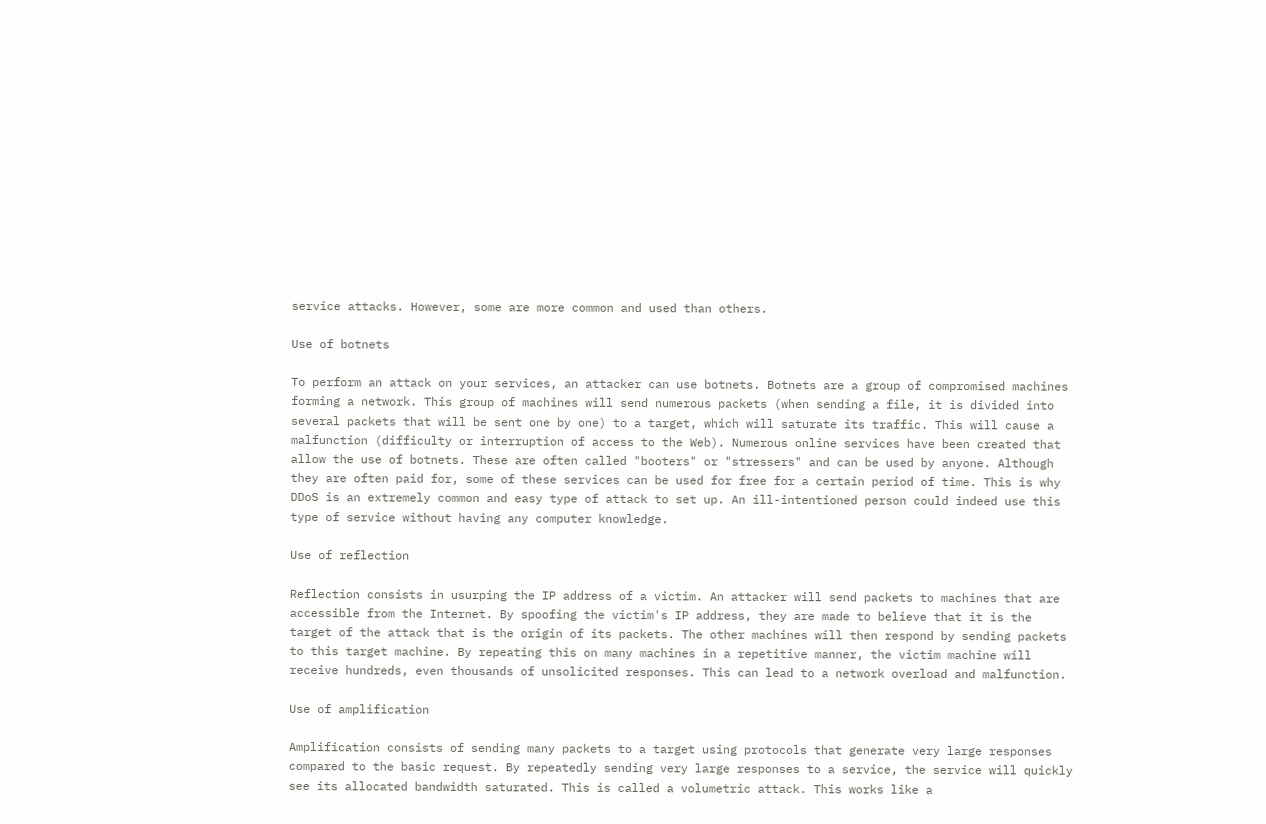service attacks. However, some are more common and used than others.

Use of botnets

To perform an attack on your services, an attacker can use botnets. Botnets are a group of compromised machines forming a network. This group of machines will send numerous packets (when sending a file, it is divided into several packets that will be sent one by one) to a target, which will saturate its traffic. This will cause a malfunction (difficulty or interruption of access to the Web). Numerous online services have been created that allow the use of botnets. These are often called "booters" or "stressers" and can be used by anyone. Although they are often paid for, some of these services can be used for free for a certain period of time. This is why DDoS is an extremely common and easy type of attack to set up. An ill-intentioned person could indeed use this type of service without having any computer knowledge.

Use of reflection

Reflection consists in usurping the IP address of a victim. An attacker will send packets to machines that are accessible from the Internet. By spoofing the victim's IP address, they are made to believe that it is the target of the attack that is the origin of its packets. The other machines will then respond by sending packets to this target machine. By repeating this on many machines in a repetitive manner, the victim machine will receive hundreds, even thousands of unsolicited responses. This can lead to a network overload and malfunction.

Use of amplification

Amplification consists of sending many packets to a target using protocols that generate very large responses compared to the basic request. By repeatedly sending very large responses to a service, the service will quickly see its allocated bandwidth saturated. This is called a volumetric attack. This works like a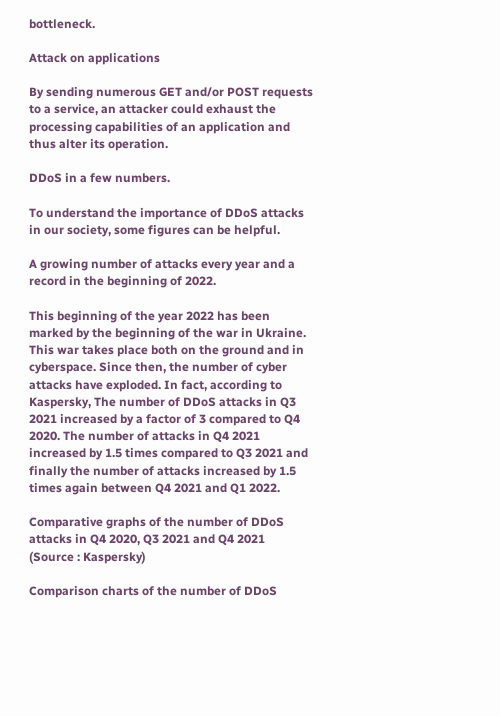bottleneck.

Attack on applications

By sending numerous GET and/or POST requests to a service, an attacker could exhaust the processing capabilities of an application and thus alter its operation.

DDoS in a few numbers.

To understand the importance of DDoS attacks in our society, some figures can be helpful.

A growing number of attacks every year and a record in the beginning of 2022.

This beginning of the year 2022 has been marked by the beginning of the war in Ukraine. This war takes place both on the ground and in cyberspace. Since then, the number of cyber attacks have exploded. In fact, according to Kaspersky, The number of DDoS attacks in Q3 2021 increased by a factor of 3 compared to Q4 2020. The number of attacks in Q4 2021 increased by 1.5 times compared to Q3 2021 and finally the number of attacks increased by 1.5 times again between Q4 2021 and Q1 2022.

Comparative graphs of the number of DDoS attacks in Q4 2020, Q3 2021 and Q4 2021
(Source : Kaspersky)

Comparison charts of the number of DDoS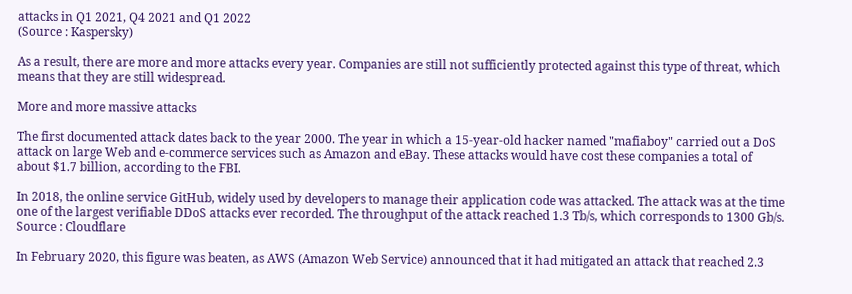attacks in Q1 2021, Q4 2021 and Q1 2022
(Source : Kaspersky)

As a result, there are more and more attacks every year. Companies are still not sufficiently protected against this type of threat, which means that they are still widespread.

More and more massive attacks

The first documented attack dates back to the year 2000. The year in which a 15-year-old hacker named "mafiaboy" carried out a DoS attack on large Web and e-commerce services such as Amazon and eBay. These attacks would have cost these companies a total of about $1.7 billion, according to the FBI.

In 2018, the online service GitHub, widely used by developers to manage their application code was attacked. The attack was at the time one of the largest verifiable DDoS attacks ever recorded. The throughput of the attack reached 1.3 Tb/s, which corresponds to 1300 Gb/s.  Source : Cloudflare

In February 2020, this figure was beaten, as AWS (Amazon Web Service) announced that it had mitigated an attack that reached 2.3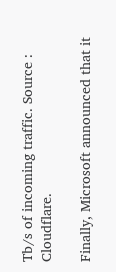Tb/s of incoming traffic. Source : Cloudflare.

Finally, Microsoft announced that it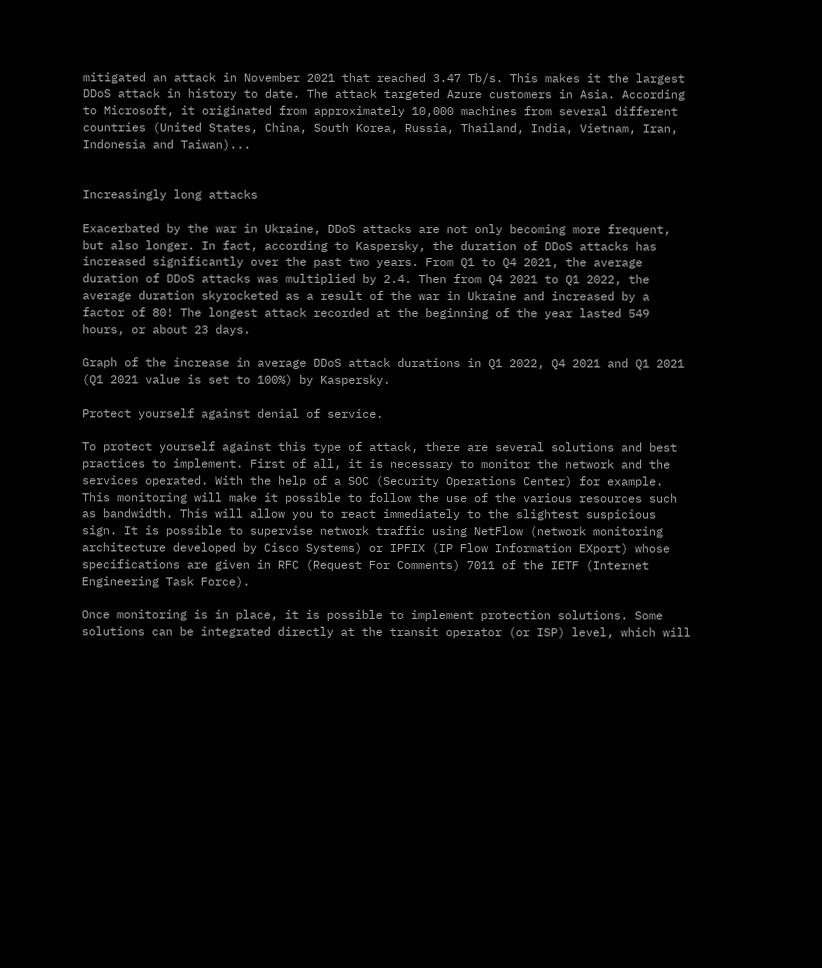mitigated an attack in November 2021 that reached 3.47 Tb/s. This makes it the largest DDoS attack in history to date. The attack targeted Azure customers in Asia. According to Microsoft, it originated from approximately 10,000 machines from several different countries (United States, China, South Korea, Russia, Thailand, India, Vietnam, Iran, Indonesia and Taiwan)...


Increasingly long attacks

Exacerbated by the war in Ukraine, DDoS attacks are not only becoming more frequent, but also longer. In fact, according to Kaspersky, the duration of DDoS attacks has increased significantly over the past two years. From Q1 to Q4 2021, the average duration of DDoS attacks was multiplied by 2.4. Then from Q4 2021 to Q1 2022, the average duration skyrocketed as a result of the war in Ukraine and increased by a factor of 80! The longest attack recorded at the beginning of the year lasted 549 hours, or about 23 days.

Graph of the increase in average DDoS attack durations in Q1 2022, Q4 2021 and Q1 2021 (Q1 2021 value is set to 100%) by Kaspersky.

Protect yourself against denial of service.

To protect yourself against this type of attack, there are several solutions and best practices to implement. First of all, it is necessary to monitor the network and the services operated. With the help of a SOC (Security Operations Center) for example. This monitoring will make it possible to follow the use of the various resources such as bandwidth. This will allow you to react immediately to the slightest suspicious sign. It is possible to supervise network traffic using NetFlow (network monitoring architecture developed by Cisco Systems) or IPFIX (IP Flow Information EXport) whose specifications are given in RFC (Request For Comments) 7011 of the IETF (Internet Engineering Task Force).

Once monitoring is in place, it is possible to implement protection solutions. Some solutions can be integrated directly at the transit operator (or ISP) level, which will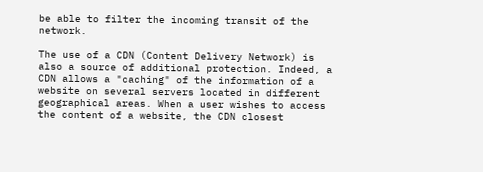be able to filter the incoming transit of the network.

The use of a CDN (Content Delivery Network) is also a source of additional protection. Indeed, a CDN allows a "caching" of the information of a website on several servers located in different geographical areas. When a user wishes to access the content of a website, the CDN closest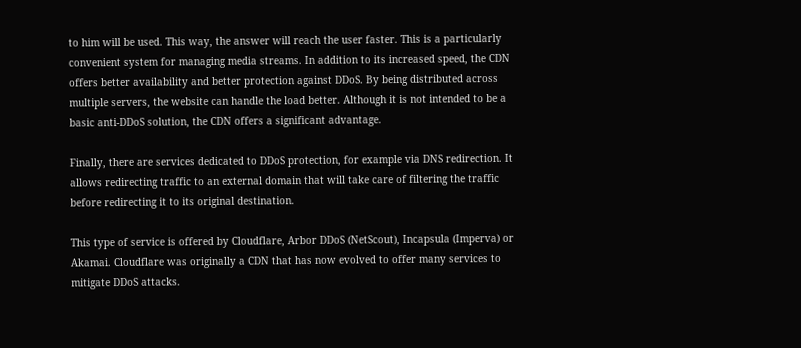to him will be used. This way, the answer will reach the user faster. This is a particularly convenient system for managing media streams. In addition to its increased speed, the CDN offers better availability and better protection against DDoS. By being distributed across multiple servers, the website can handle the load better. Although it is not intended to be a basic anti-DDoS solution, the CDN offers a significant advantage.

Finally, there are services dedicated to DDoS protection, for example via DNS redirection. It allows redirecting traffic to an external domain that will take care of filtering the traffic before redirecting it to its original destination.

This type of service is offered by Cloudflare, Arbor DDoS (NetScout), Incapsula (Imperva) or Akamai. Cloudflare was originally a CDN that has now evolved to offer many services to mitigate DDoS attacks.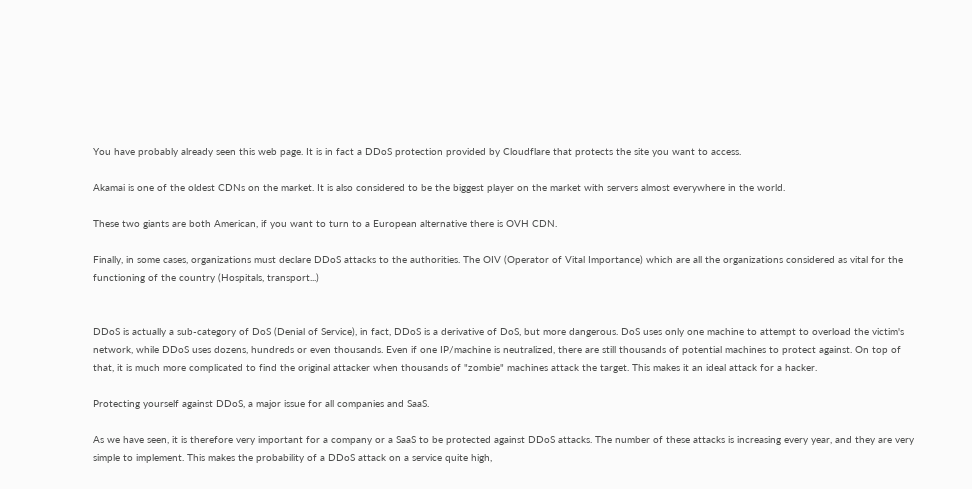You have probably already seen this web page. It is in fact a DDoS protection provided by Cloudflare that protects the site you want to access.

Akamai is one of the oldest CDNs on the market. It is also considered to be the biggest player on the market with servers almost everywhere in the world.

These two giants are both American, if you want to turn to a European alternative there is OVH CDN.

Finally, in some cases, organizations must declare DDoS attacks to the authorities. The OIV (Operator of Vital Importance) which are all the organizations considered as vital for the functioning of the country (Hospitals, transport...)


DDoS is actually a sub-category of DoS (Denial of Service), in fact, DDoS is a derivative of DoS, but more dangerous. DoS uses only one machine to attempt to overload the victim's network, while DDoS uses dozens, hundreds or even thousands. Even if one IP/machine is neutralized, there are still thousands of potential machines to protect against. On top of that, it is much more complicated to find the original attacker when thousands of "zombie" machines attack the target. This makes it an ideal attack for a hacker.

Protecting yourself against DDoS, a major issue for all companies and SaaS.

As we have seen, it is therefore very important for a company or a SaaS to be protected against DDoS attacks. The number of these attacks is increasing every year, and they are very simple to implement. This makes the probability of a DDoS attack on a service quite high,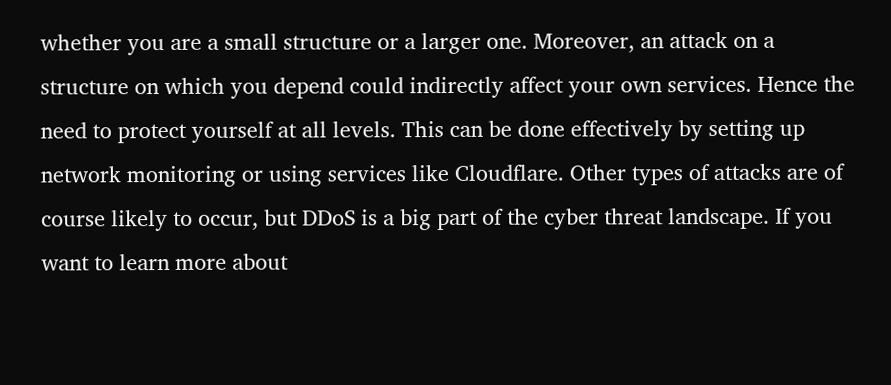whether you are a small structure or a larger one. Moreover, an attack on a structure on which you depend could indirectly affect your own services. Hence the need to protect yourself at all levels. This can be done effectively by setting up network monitoring or using services like Cloudflare. Other types of attacks are of course likely to occur, but DDoS is a big part of the cyber threat landscape. If you want to learn more about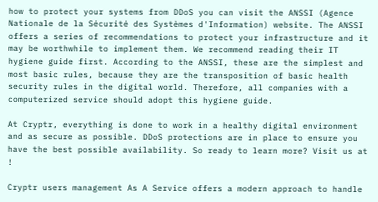how to protect your systems from DDoS you can visit the ANSSI (Agence Nationale de la Sécurité des Systèmes d'Information) website. The ANSSI offers a series of recommendations to protect your infrastructure and it may be worthwhile to implement them. We recommend reading their IT hygiene guide first. According to the ANSSI, these are the simplest and most basic rules, because they are the transposition of basic health security rules in the digital world. Therefore, all companies with a computerized service should adopt this hygiene guide.

At Cryptr, everything is done to work in a healthy digital environment and as secure as possible. DDoS protections are in place to ensure you have the best possible availability. So ready to learn more? Visit us at !

Cryptr users management As A Service offers a modern approach to handle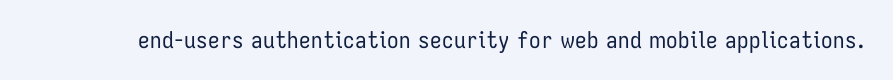end-users authentication security for web and mobile applications.